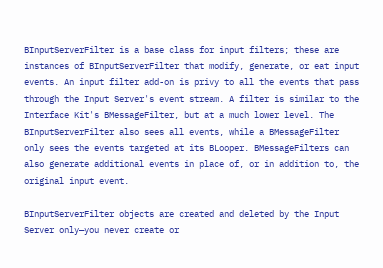BInputServerFilter is a base class for input filters; these are instances of BInputServerFilter that modify, generate, or eat input events. An input filter add-on is privy to all the events that pass through the Input Server's event stream. A filter is similar to the Interface Kit's BMessageFilter, but at a much lower level. The BInputServerFilter also sees all events, while a BMessageFilter only sees the events targeted at its BLooper. BMessageFilters can also generate additional events in place of, or in addition to, the original input event.

BInputServerFilter objects are created and deleted by the Input Server only—you never create or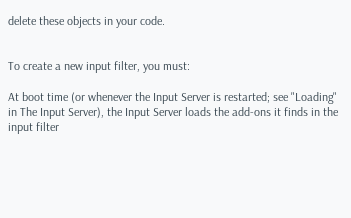delete these objects in your code.


To create a new input filter, you must:

At boot time (or whenever the Input Server is restarted; see "Loading" in The Input Server), the Input Server loads the add-ons it finds in the input filter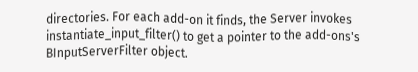directories. For each add-on it finds, the Server invokes instantiate_input_filter() to get a pointer to the add-ons's BInputServerFilter object.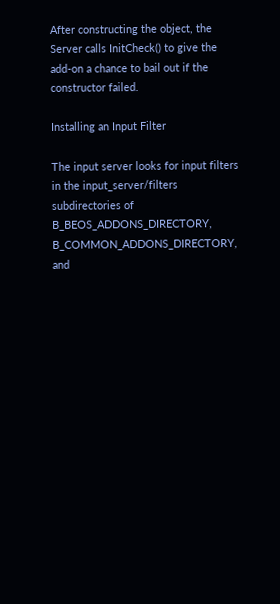After constructing the object, the Server calls InitCheck() to give the add-on a chance to bail out if the constructor failed.

Installing an Input Filter

The input server looks for input filters in the input_server/filters subdirectories of B_BEOS_ADDONS_DIRECTORY, B_COMMON_ADDONS_DIRECTORY, and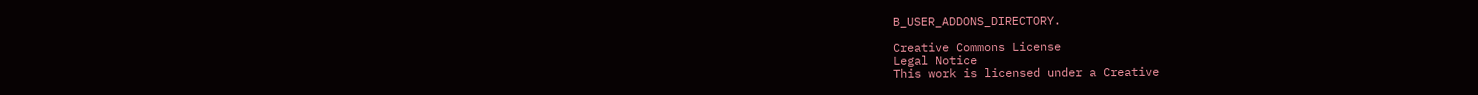B_USER_ADDONS_DIRECTORY.

Creative Commons License
Legal Notice
This work is licensed under a Creative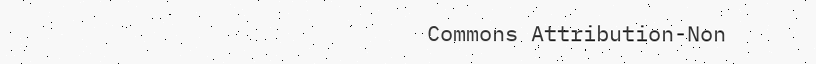Commons Attribution-Non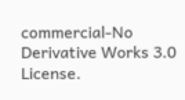commercial-No Derivative Works 3.0 License.